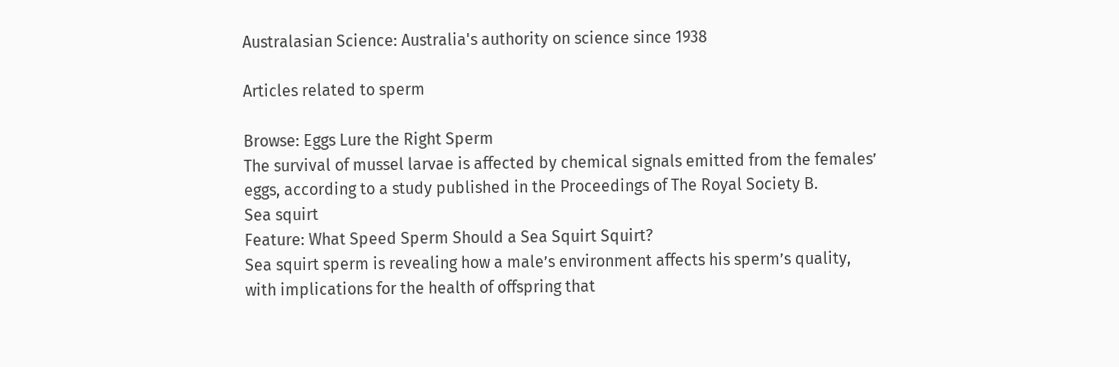Australasian Science: Australia's authority on science since 1938

Articles related to sperm

Browse: Eggs Lure the Right Sperm
The survival of mussel larvae is affected by chemical signals emitted from the females’ eggs, according to a study published in the Proceedings of The Royal Society B.
Sea squirt
Feature: What Speed Sperm Should a Sea Squirt Squirt?
Sea squirt sperm is revealing how a male’s environment affects his sperm’s quality, with implications for the health of offspring that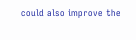could also improve the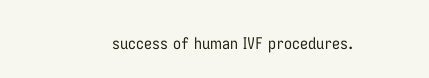success of human IVF procedures.